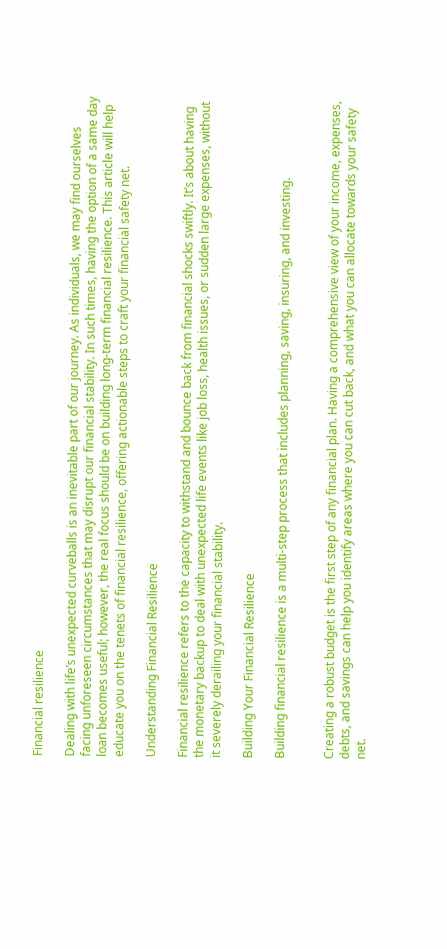Financial resilience

Dealing with life’s unexpected curveballs is an inevitable part of our journey. As individuals, we may find ourselves facing unforeseen circumstances that may disrupt our financial stability. In such times, having the option of a same day loan becomes useful; however, the real focus should be on building long-term financial resilience. This article will help educate you on the tenets of financial resilience, offering actionable steps to craft your financial safety net.

Understanding Financial Resilience

Financial resilience refers to the capacity to withstand and bounce back from financial shocks swiftly. It’s about having the monetary backup to deal with unexpected life events like job loss, health issues, or sudden large expenses, without it severely derailing your financial stability.

Building Your Financial Resilience

Building financial resilience is a multi-step process that includes planning, saving, insuring, and investing.


Creating a robust budget is the first step of any financial plan. Having a comprehensive view of your income, expenses, debts, and savings can help you identify areas where you can cut back, and what you can allocate towards your safety net.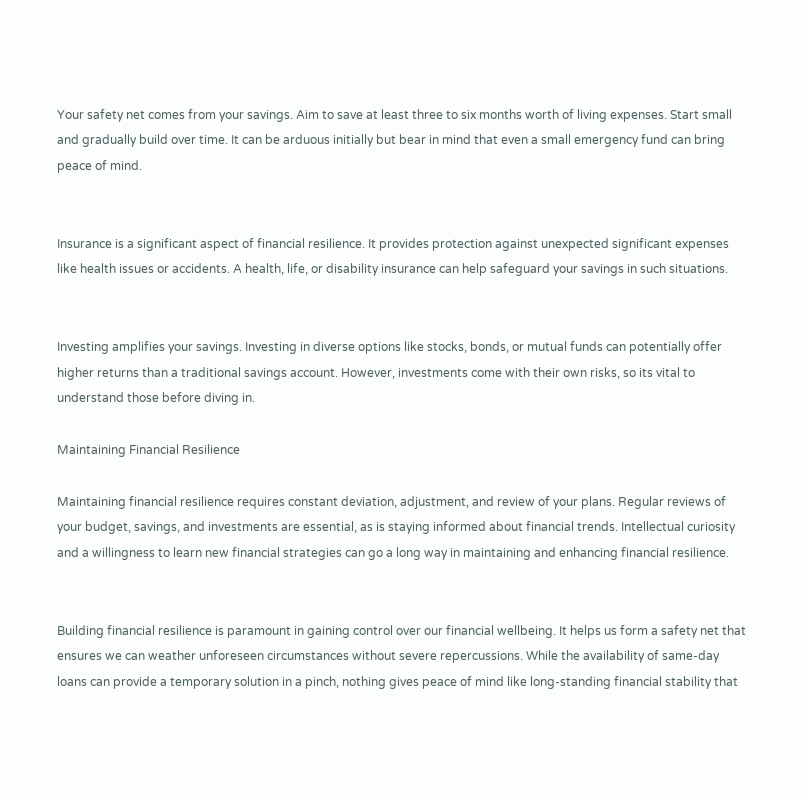Your safety net comes from your savings. Aim to save at least three to six months worth of living expenses. Start small and gradually build over time. It can be arduous initially but bear in mind that even a small emergency fund can bring peace of mind.


Insurance is a significant aspect of financial resilience. It provides protection against unexpected significant expenses like health issues or accidents. A health, life, or disability insurance can help safeguard your savings in such situations.


Investing amplifies your savings. Investing in diverse options like stocks, bonds, or mutual funds can potentially offer higher returns than a traditional savings account. However, investments come with their own risks, so its vital to understand those before diving in.

Maintaining Financial Resilience

Maintaining financial resilience requires constant deviation, adjustment, and review of your plans. Regular reviews of your budget, savings, and investments are essential, as is staying informed about financial trends. Intellectual curiosity and a willingness to learn new financial strategies can go a long way in maintaining and enhancing financial resilience.


Building financial resilience is paramount in gaining control over our financial wellbeing. It helps us form a safety net that ensures we can weather unforeseen circumstances without severe repercussions. While the availability of same-day loans can provide a temporary solution in a pinch, nothing gives peace of mind like long-standing financial stability that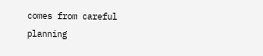comes from careful planning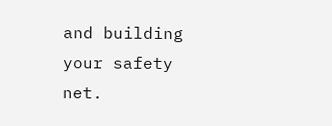and building your safety net.